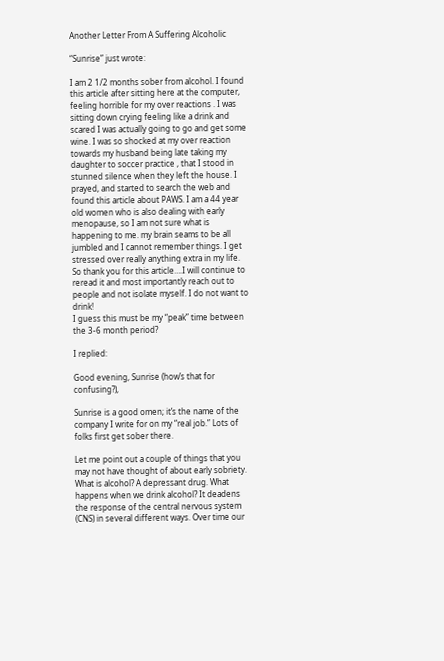Another Letter From A Suffering Alcoholic

“Sunrise” just wrote:

I am 2 1/2 months sober from alcohol. I found this article after sitting here at the computer, feeling horrible for my over reactions . I was sitting down crying feeling like a drink and scared I was actually going to go and get some wine. I was so shocked at my over reaction towards my husband being late taking my daughter to soccer practice , that I stood in stunned silence when they left the house. I prayed, and started to search the web and found this article about PAWS. I am a 44 year old women who is also dealing with early menopause, so I am not sure what is happening to me. my brain seams to be all jumbled and I cannot remember things. I get stressed over really anything extra in my life. So thank you for this article….I will continue to reread it and most importantly reach out to people and not isolate myself. I do not want to drink!
I guess this must be my “peak” time between the 3-6 month period?

I replied:

Good evening, Sunrise (how’s that for confusing?),

Sunrise is a good omen; it’s the name of the company I write for on my “real job.” Lots of folks first get sober there.

Let me point out a couple of things that you may not have thought of about early sobriety. What is alcohol? A depressant drug. What happens when we drink alcohol? It deadens the response of the central nervous system (CNS) in several different ways. Over time our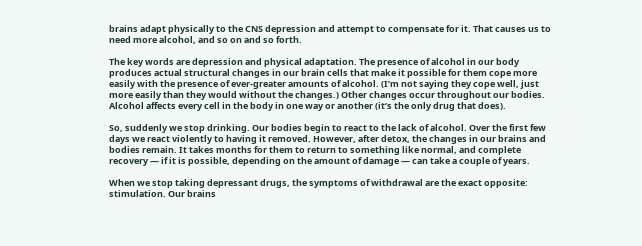brains adapt physically to the CNS depression and attempt to compensate for it. That causes us to need more alcohol, and so on and so forth.

The key words are depression and physical adaptation. The presence of alcohol in our body produces actual structural changes in our brain cells that make it possible for them cope more easily with the presence of ever-greater amounts of alcohol. (I’m not saying they cope well, just more easily than they would without the changes.) Other changes occur throughout our bodies. Alcohol affects every cell in the body in one way or another (it’s the only drug that does).

So, suddenly we stop drinking. Our bodies begin to react to the lack of alcohol. Over the first few days we react violently to having it removed. However, after detox, the changes in our brains and bodies remain. It takes months for them to return to something like normal, and complete recovery — if it is possible, depending on the amount of damage — can take a couple of years.

When we stop taking depressant drugs, the symptoms of withdrawal are the exact opposite: stimulation. Our brains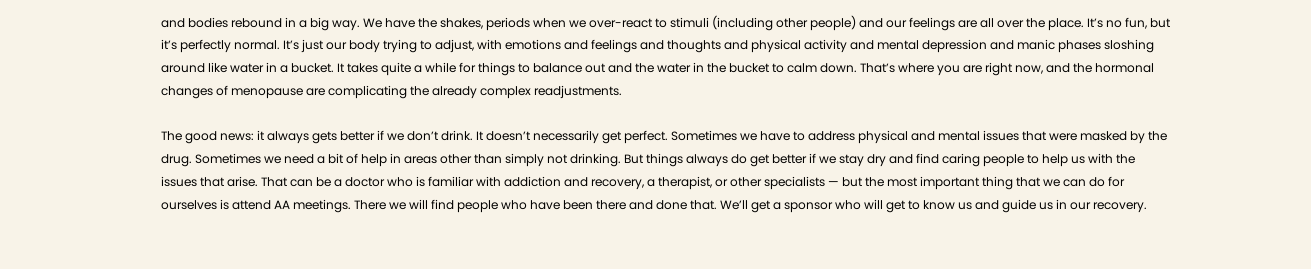and bodies rebound in a big way. We have the shakes, periods when we over-react to stimuli (including other people) and our feelings are all over the place. It’s no fun, but it’s perfectly normal. It’s just our body trying to adjust, with emotions and feelings and thoughts and physical activity and mental depression and manic phases sloshing around like water in a bucket. It takes quite a while for things to balance out and the water in the bucket to calm down. That’s where you are right now, and the hormonal changes of menopause are complicating the already complex readjustments.

The good news: it always gets better if we don’t drink. It doesn’t necessarily get perfect. Sometimes we have to address physical and mental issues that were masked by the drug. Sometimes we need a bit of help in areas other than simply not drinking. But things always do get better if we stay dry and find caring people to help us with the issues that arise. That can be a doctor who is familiar with addiction and recovery, a therapist, or other specialists — but the most important thing that we can do for ourselves is attend AA meetings. There we will find people who have been there and done that. We’ll get a sponsor who will get to know us and guide us in our recovery.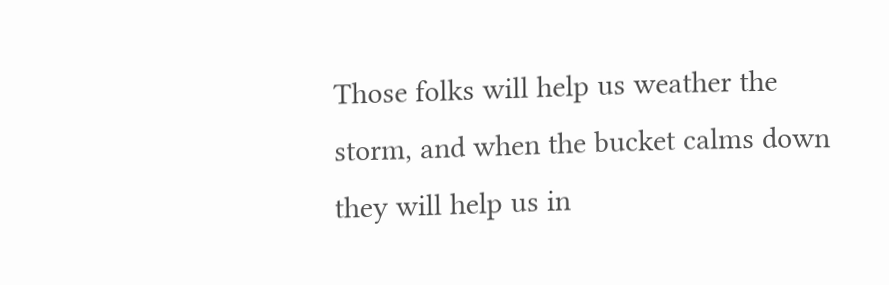Those folks will help us weather the storm, and when the bucket calms down they will help us in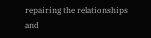repairing the relationships and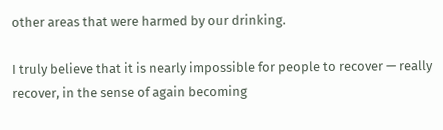other areas that were harmed by our drinking.

I truly believe that it is nearly impossible for people to recover — really recover, in the sense of again becoming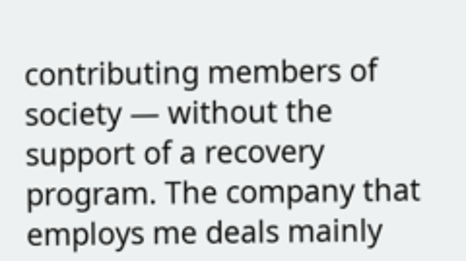contributing members of society — without the support of a recovery program. The company that employs me deals mainly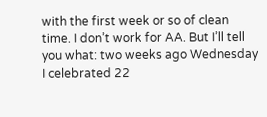with the first week or so of clean time. I don’t work for AA. But I’ll tell you what: two weeks ago Wednesday I celebrated 22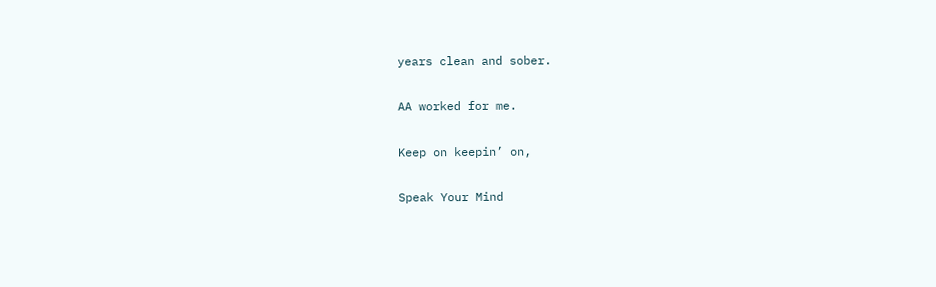years clean and sober.

AA worked for me.

Keep on keepin’ on,

Speak Your Mind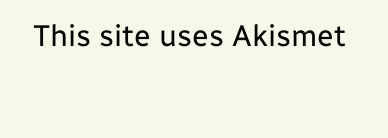This site uses Akismet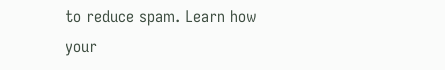to reduce spam. Learn how your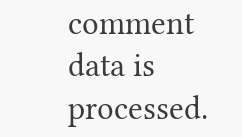comment data is processed.